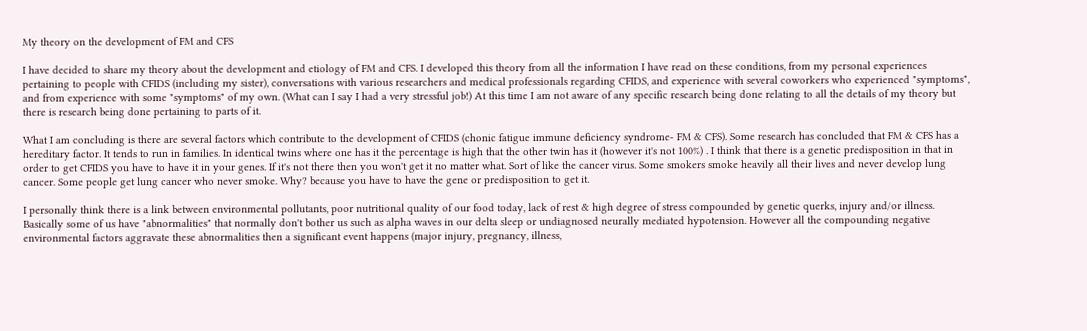My theory on the development of FM and CFS

I have decided to share my theory about the development and etiology of FM and CFS. I developed this theory from all the information I have read on these conditions, from my personal experiences pertaining to people with CFIDS (including my sister), conversations with various researchers and medical professionals regarding CFIDS, and experience with several coworkers who experienced "symptoms", and from experience with some "symptoms" of my own. (What can I say I had a very stressful job!) At this time I am not aware of any specific research being done relating to all the details of my theory but there is research being done pertaining to parts of it.

What I am concluding is there are several factors which contribute to the development of CFIDS (chonic fatigue immune deficiency syndrome- FM & CFS). Some research has concluded that FM & CFS has a hereditary factor. It tends to run in families. In identical twins where one has it the percentage is high that the other twin has it (however it's not 100%) . I think that there is a genetic predisposition in that in order to get CFIDS you have to have it in your genes. If it's not there then you won't get it no matter what. Sort of like the cancer virus. Some smokers smoke heavily all their lives and never develop lung cancer. Some people get lung cancer who never smoke. Why? because you have to have the gene or predisposition to get it.

I personally think there is a link between environmental pollutants, poor nutritional quality of our food today, lack of rest & high degree of stress compounded by genetic querks, injury and/or illness. Basically some of us have "abnormalities" that normally don't bother us such as alpha waves in our delta sleep or undiagnosed neurally mediated hypotension. However all the compounding negative environmental factors aggravate these abnormalities then a significant event happens (major injury, pregnancy, illness,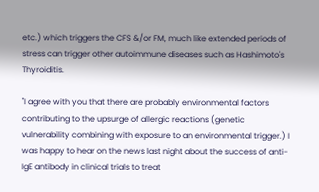etc.) which triggers the CFS &/or FM, much like extended periods of stress can trigger other autoimmune diseases such as Hashimoto's Thyroiditis.

"I agree with you that there are probably environmental factors contributing to the upsurge of allergic reactions (genetic vulnerability combining with exposure to an environmental trigger.) I was happy to hear on the news last night about the success of anti-IgE antibody in clinical trials to treat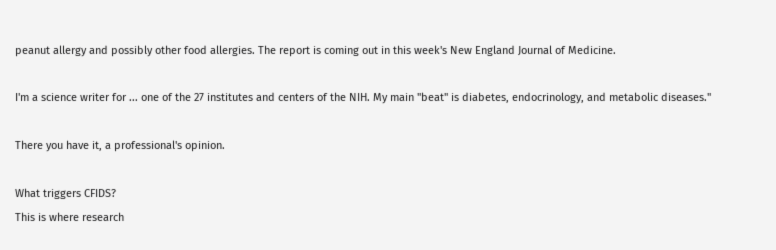peanut allergy and possibly other food allergies. The report is coming out in this week's New England Journal of Medicine.

I'm a science writer for ... one of the 27 institutes and centers of the NIH. My main "beat" is diabetes, endocrinology, and metabolic diseases."

There you have it, a professional's opinion.

What triggers CFIDS?
This is where research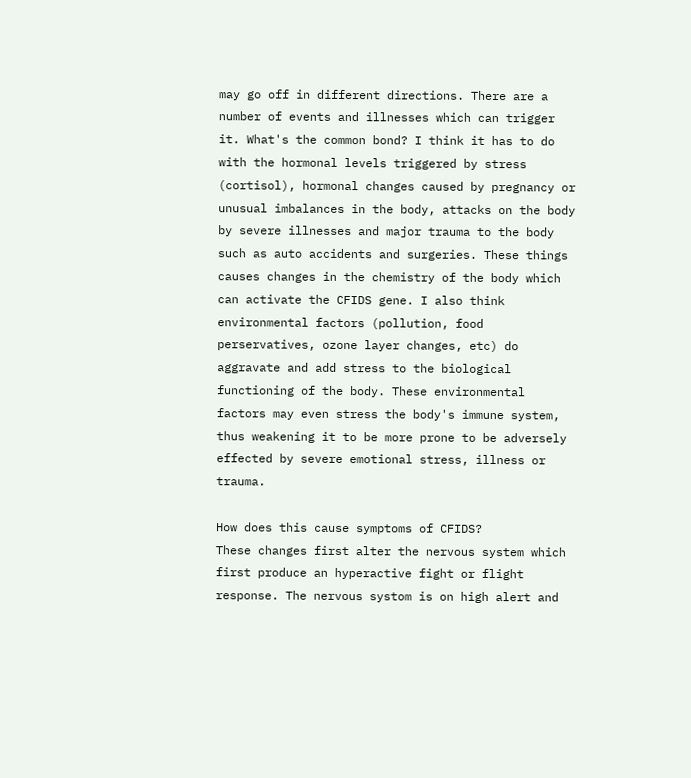may go off in different directions. There are a number of events and illnesses which can trigger it. What's the common bond? I think it has to do with the hormonal levels triggered by stress (cortisol), hormonal changes caused by pregnancy or unusual imbalances in the body, attacks on the body by severe illnesses and major trauma to the body such as auto accidents and surgeries. These things causes changes in the chemistry of the body which can activate the CFIDS gene. I also think environmental factors (pollution, food perservatives, ozone layer changes, etc) do aggravate and add stress to the biological functioning of the body. These environmental factors may even stress the body's immune system, thus weakening it to be more prone to be adversely effected by severe emotional stress, illness or trauma.

How does this cause symptoms of CFIDS?
These changes first alter the nervous system which first produce an hyperactive fight or flight response. The nervous systom is on high alert and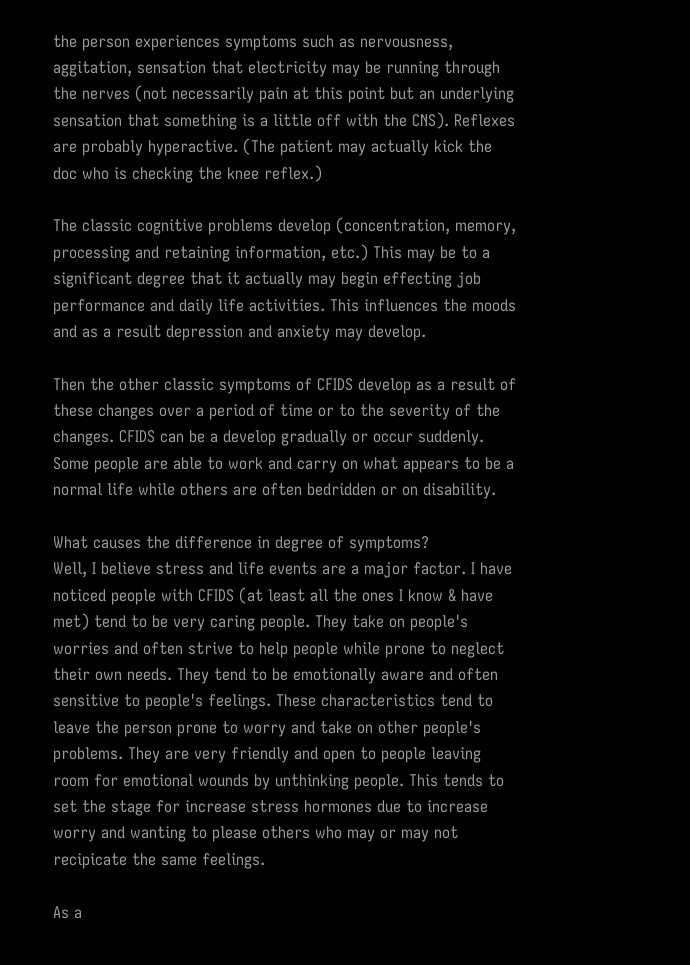the person experiences symptoms such as nervousness, aggitation, sensation that electricity may be running through the nerves (not necessarily pain at this point but an underlying sensation that something is a little off with the CNS). Reflexes are probably hyperactive. (The patient may actually kick the doc who is checking the knee reflex.)

The classic cognitive problems develop (concentration, memory, processing and retaining information, etc.) This may be to a significant degree that it actually may begin effecting job performance and daily life activities. This influences the moods and as a result depression and anxiety may develop.

Then the other classic symptoms of CFIDS develop as a result of these changes over a period of time or to the severity of the changes. CFIDS can be a develop gradually or occur suddenly. Some people are able to work and carry on what appears to be a normal life while others are often bedridden or on disability.

What causes the difference in degree of symptoms?
Well, I believe stress and life events are a major factor. I have noticed people with CFIDS (at least all the ones I know & have met) tend to be very caring people. They take on people's worries and often strive to help people while prone to neglect their own needs. They tend to be emotionally aware and often sensitive to people's feelings. These characteristics tend to leave the person prone to worry and take on other people's problems. They are very friendly and open to people leaving room for emotional wounds by unthinking people. This tends to set the stage for increase stress hormones due to increase worry and wanting to please others who may or may not recipicate the same feelings.

As a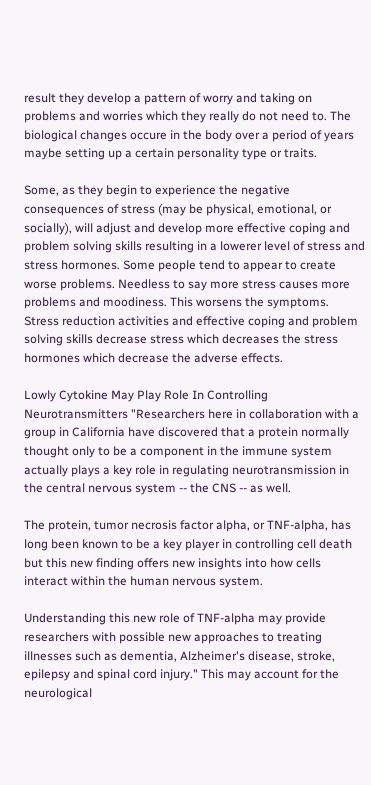result they develop a pattern of worry and taking on problems and worries which they really do not need to. The biological changes occure in the body over a period of years maybe setting up a certain personality type or traits.

Some, as they begin to experience the negative consequences of stress (may be physical, emotional, or socially), will adjust and develop more effective coping and problem solving skills resulting in a lowerer level of stress and stress hormones. Some people tend to appear to create worse problems. Needless to say more stress causes more problems and moodiness. This worsens the symptoms. Stress reduction activities and effective coping and problem solving skills decrease stress which decreases the stress hormones which decrease the adverse effects.

Lowly Cytokine May Play Role In Controlling Neurotransmitters "Researchers here in collaboration with a group in California have discovered that a protein normally thought only to be a component in the immune system actually plays a key role in regulating neurotransmission in the central nervous system -- the CNS -- as well.

The protein, tumor necrosis factor alpha, or TNF-alpha, has long been known to be a key player in controlling cell death but this new finding offers new insights into how cells interact within the human nervous system.

Understanding this new role of TNF-alpha may provide researchers with possible new approaches to treating illnesses such as dementia, Alzheimer's disease, stroke, epilepsy and spinal cord injury." This may account for the neurological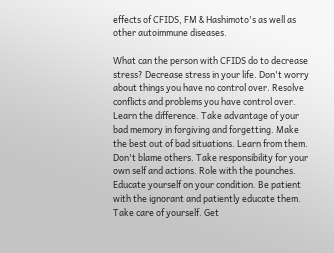effects of CFIDS, FM & Hashimoto's as well as other autoimmune diseases.

What can the person with CFIDS do to decrease stress? Decrease stress in your life. Don't worry about things you have no control over. Resolve conflicts and problems you have control over. Learn the difference. Take advantage of your bad memory in forgiving and forgetting. Make the best out of bad situations. Learn from them. Don't blame others. Take responsibility for your own self and actions. Role with the pounches. Educate yourself on your condition. Be patient with the ignorant and patiently educate them. Take care of yourself. Get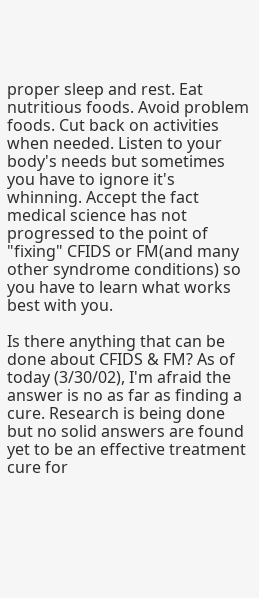proper sleep and rest. Eat nutritious foods. Avoid problem foods. Cut back on activities when needed. Listen to your body's needs but sometimes you have to ignore it's whinning. Accept the fact medical science has not progressed to the point of "fixing" CFIDS or FM(and many other syndrome conditions) so you have to learn what works best with you.

Is there anything that can be done about CFIDS & FM? As of today (3/30/02), I'm afraid the answer is no as far as finding a cure. Research is being done but no solid answers are found yet to be an effective treatment cure for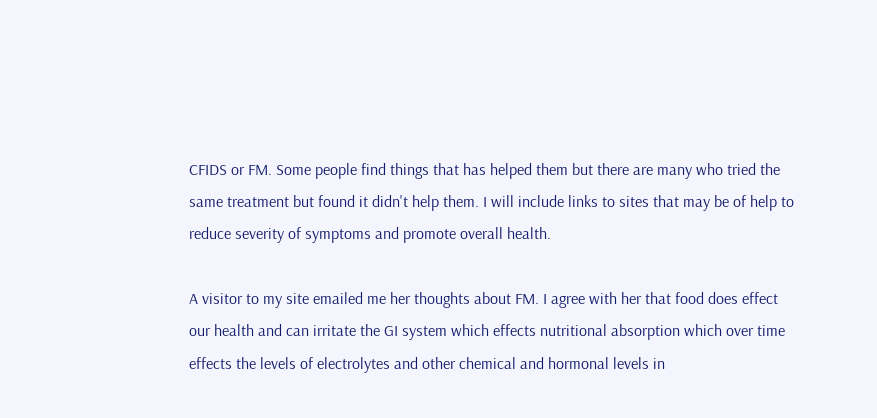CFIDS or FM. Some people find things that has helped them but there are many who tried the same treatment but found it didn't help them. I will include links to sites that may be of help to reduce severity of symptoms and promote overall health.

A visitor to my site emailed me her thoughts about FM. I agree with her that food does effect our health and can irritate the GI system which effects nutritional absorption which over time effects the levels of electrolytes and other chemical and hormonal levels in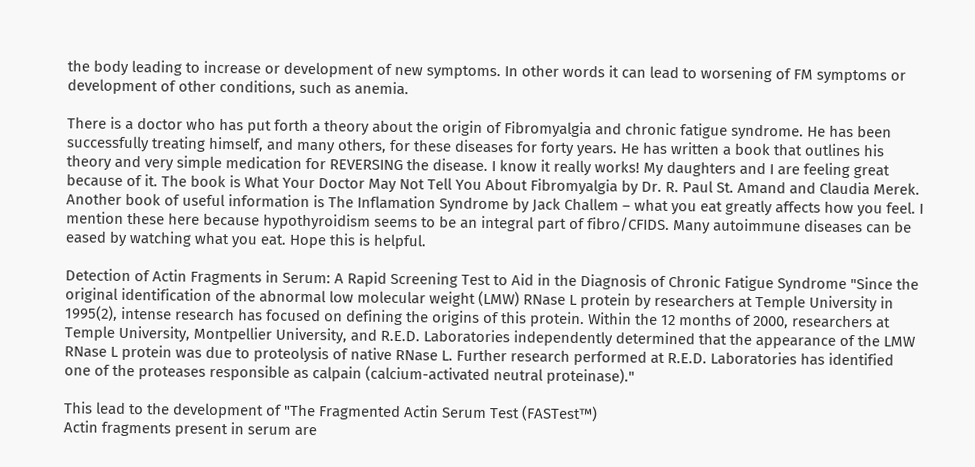the body leading to increase or development of new symptoms. In other words it can lead to worsening of FM symptoms or development of other conditions, such as anemia.

There is a doctor who has put forth a theory about the origin of Fibromyalgia and chronic fatigue syndrome. He has been successfully treating himself, and many others, for these diseases for forty years. He has written a book that outlines his theory and very simple medication for REVERSING the disease. I know it really works! My daughters and I are feeling great because of it. The book is What Your Doctor May Not Tell You About Fibromyalgia by Dr. R. Paul St. Amand and Claudia Merek. Another book of useful information is The Inflamation Syndrome by Jack Challem – what you eat greatly affects how you feel. I mention these here because hypothyroidism seems to be an integral part of fibro/CFIDS. Many autoimmune diseases can be eased by watching what you eat. Hope this is helpful.

Detection of Actin Fragments in Serum: A Rapid Screening Test to Aid in the Diagnosis of Chronic Fatigue Syndrome "Since the original identification of the abnormal low molecular weight (LMW) RNase L protein by researchers at Temple University in 1995(2), intense research has focused on defining the origins of this protein. Within the 12 months of 2000, researchers at Temple University, Montpellier University, and R.E.D. Laboratories independently determined that the appearance of the LMW RNase L protein was due to proteolysis of native RNase L. Further research performed at R.E.D. Laboratories has identified one of the proteases responsible as calpain (calcium-activated neutral proteinase)."

This lead to the development of "The Fragmented Actin Serum Test (FASTest™)
Actin fragments present in serum are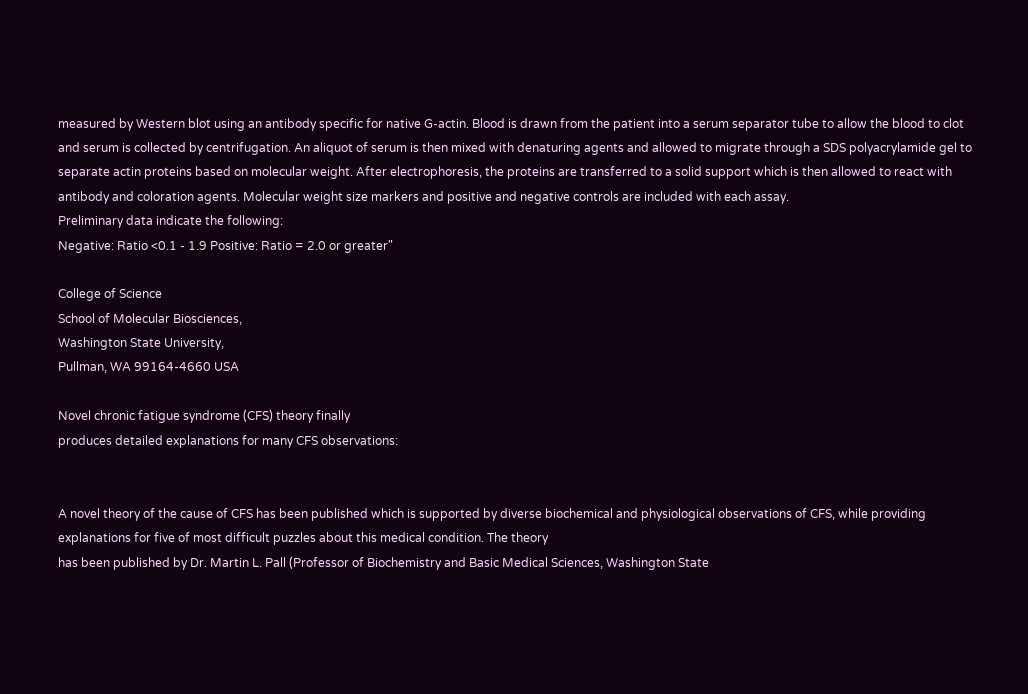measured by Western blot using an antibody specific for native G-actin. Blood is drawn from the patient into a serum separator tube to allow the blood to clot and serum is collected by centrifugation. An aliquot of serum is then mixed with denaturing agents and allowed to migrate through a SDS polyacrylamide gel to separate actin proteins based on molecular weight. After electrophoresis, the proteins are transferred to a solid support which is then allowed to react with antibody and coloration agents. Molecular weight size markers and positive and negative controls are included with each assay.
Preliminary data indicate the following:
Negative: Ratio <0.1 - 1.9 Positive: Ratio = 2.0 or greater"

College of Science
School of Molecular Biosciences,
Washington State University,
Pullman, WA 99164-4660 USA

Novel chronic fatigue syndrome (CFS) theory finally
produces detailed explanations for many CFS observations:


A novel theory of the cause of CFS has been published which is supported by diverse biochemical and physiological observations of CFS, while providing explanations for five of most difficult puzzles about this medical condition. The theory
has been published by Dr. Martin L. Pall (Professor of Biochemistry and Basic Medical Sciences, Washington State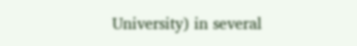University) in several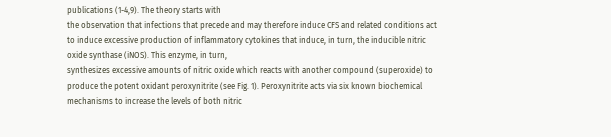publications (1-4,9). The theory starts with
the observation that infections that precede and may therefore induce CFS and related conditions act to induce excessive production of inflammatory cytokines that induce, in turn, the inducible nitric oxide synthase (iNOS). This enzyme, in turn,
synthesizes excessive amounts of nitric oxide which reacts with another compound (superoxide) to produce the potent oxidant peroxynitrite (see Fig. 1). Peroxynitrite acts via six known biochemical mechanisms to increase the levels of both nitric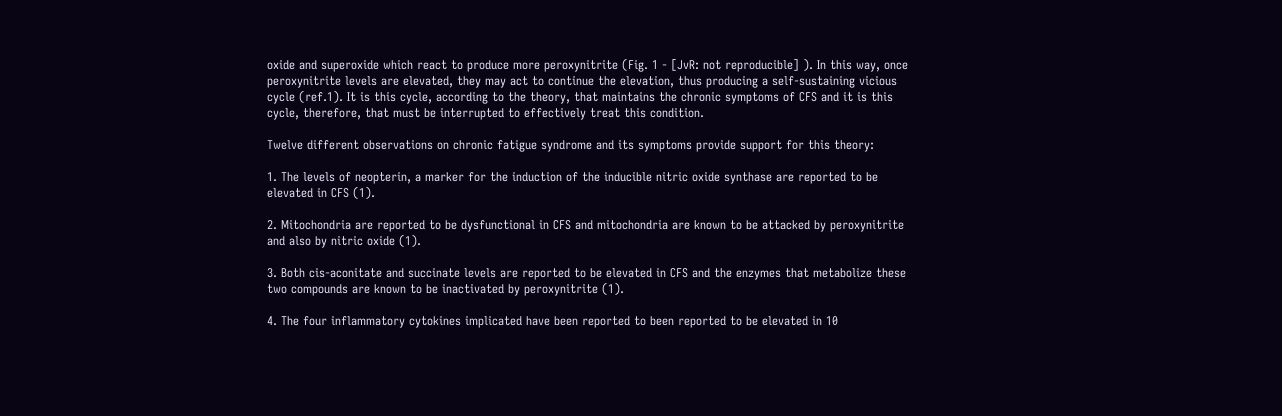oxide and superoxide which react to produce more peroxynitrite (Fig. 1 - [JvR: not reproducible] ). In this way, once peroxynitrite levels are elevated, they may act to continue the elevation, thus producing a self-sustaining vicious cycle (ref.1). It is this cycle, according to the theory, that maintains the chronic symptoms of CFS and it is this cycle, therefore, that must be interrupted to effectively treat this condition.

Twelve different observations on chronic fatigue syndrome and its symptoms provide support for this theory:

1. The levels of neopterin, a marker for the induction of the inducible nitric oxide synthase are reported to be elevated in CFS (1).

2. Mitochondria are reported to be dysfunctional in CFS and mitochondria are known to be attacked by peroxynitrite and also by nitric oxide (1).

3. Both cis-aconitate and succinate levels are reported to be elevated in CFS and the enzymes that metabolize these two compounds are known to be inactivated by peroxynitrite (1).

4. The four inflammatory cytokines implicated have been reported to been reported to be elevated in 10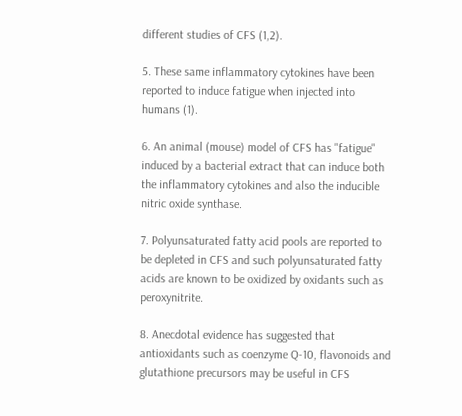different studies of CFS (1,2).

5. These same inflammatory cytokines have been reported to induce fatigue when injected into humans (1).

6. An animal (mouse) model of CFS has "fatigue" induced by a bacterial extract that can induce both the inflammatory cytokines and also the inducible nitric oxide synthase.

7. Polyunsaturated fatty acid pools are reported to be depleted in CFS and such polyunsaturated fatty acids are known to be oxidized by oxidants such as peroxynitrite.

8. Anecdotal evidence has suggested that antioxidants such as coenzyme Q-10, flavonoids and glutathione precursors may be useful in CFS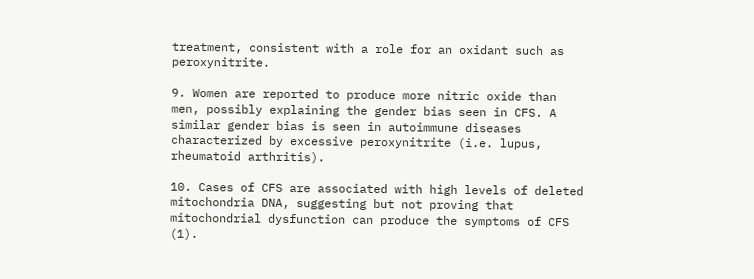treatment, consistent with a role for an oxidant such as peroxynitrite.

9. Women are reported to produce more nitric oxide than men, possibly explaining the gender bias seen in CFS. A similar gender bias is seen in autoimmune diseases characterized by excessive peroxynitrite (i.e. lupus, rheumatoid arthritis).

10. Cases of CFS are associated with high levels of deleted mitochondria DNA, suggesting but not proving that mitochondrial dysfunction can produce the symptoms of CFS (1).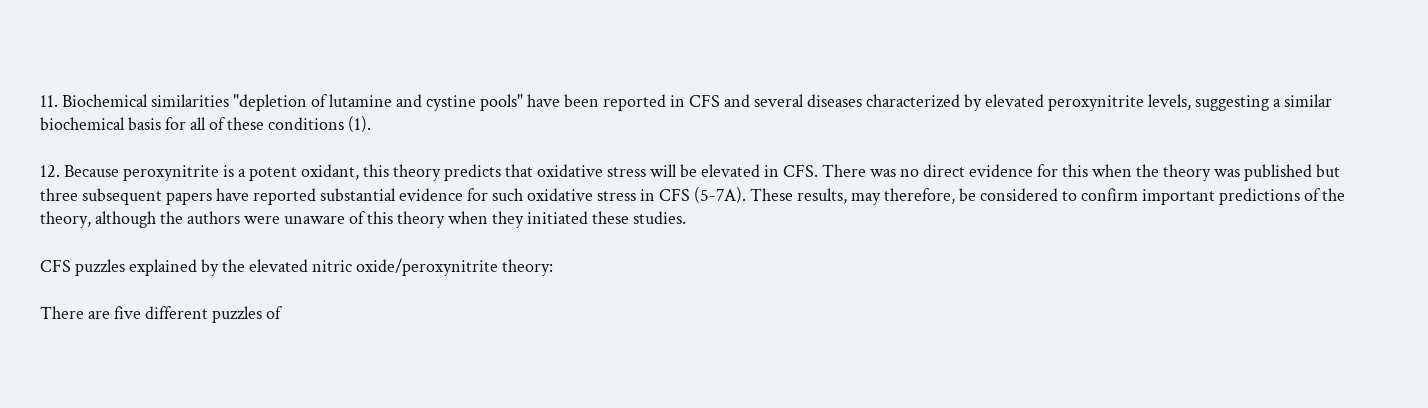11. Biochemical similarities "depletion of lutamine and cystine pools" have been reported in CFS and several diseases characterized by elevated peroxynitrite levels, suggesting a similar biochemical basis for all of these conditions (1).

12. Because peroxynitrite is a potent oxidant, this theory predicts that oxidative stress will be elevated in CFS. There was no direct evidence for this when the theory was published but three subsequent papers have reported substantial evidence for such oxidative stress in CFS (5-7A). These results, may therefore, be considered to confirm important predictions of the theory, although the authors were unaware of this theory when they initiated these studies.

CFS puzzles explained by the elevated nitric oxide/peroxynitrite theory:

There are five different puzzles of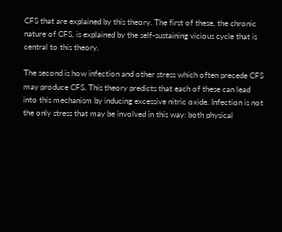CFS that are explained by this theory. The first of these, the chronic nature of CFS, is explained by the self-sustaining vicious cycle that is central to this theory.

The second is how infection and other stress which often precede CFS may produce CFS. This theory predicts that each of these can lead into this mechanism by inducing excessive nitric oxide. Infection is not the only stress that may be involved in this way: both physical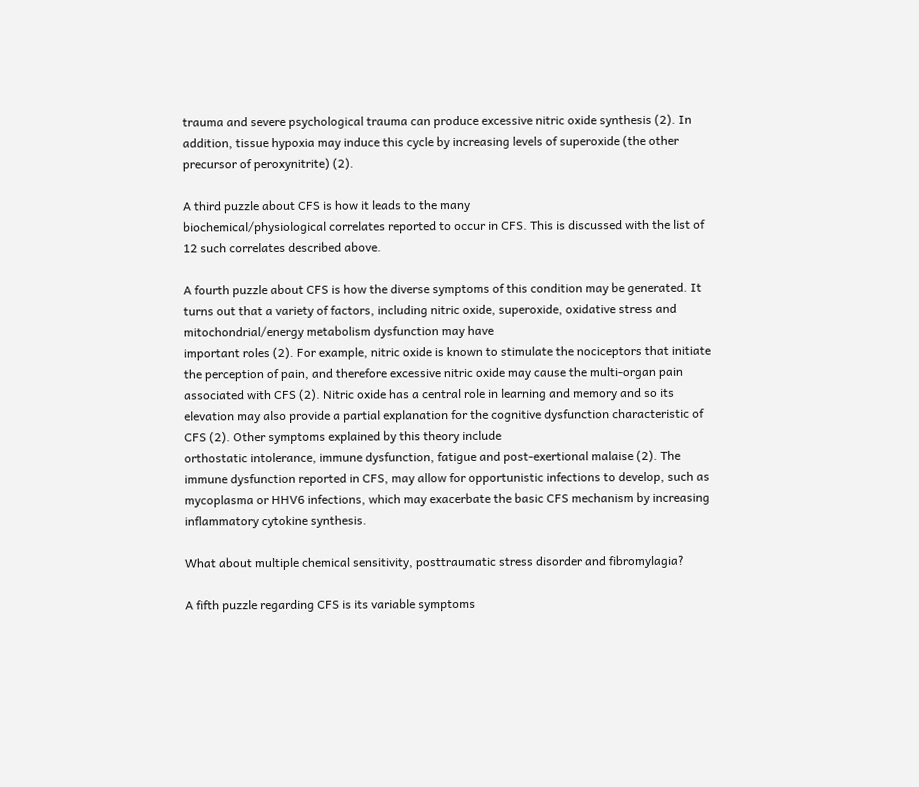trauma and severe psychological trauma can produce excessive nitric oxide synthesis (2). In addition, tissue hypoxia may induce this cycle by increasing levels of superoxide (the other precursor of peroxynitrite) (2).

A third puzzle about CFS is how it leads to the many
biochemical/physiological correlates reported to occur in CFS. This is discussed with the list of 12 such correlates described above.

A fourth puzzle about CFS is how the diverse symptoms of this condition may be generated. It turns out that a variety of factors, including nitric oxide, superoxide, oxidative stress and
mitochondrial/energy metabolism dysfunction may have
important roles (2). For example, nitric oxide is known to stimulate the nociceptors that initiate the perception of pain, and therefore excessive nitric oxide may cause the multi-organ pain
associated with CFS (2). Nitric oxide has a central role in learning and memory and so its elevation may also provide a partial explanation for the cognitive dysfunction characteristic of CFS (2). Other symptoms explained by this theory include
orthostatic intolerance, immune dysfunction, fatigue and post-exertional malaise (2). The immune dysfunction reported in CFS, may allow for opportunistic infections to develop, such as
mycoplasma or HHV6 infections, which may exacerbate the basic CFS mechanism by increasing inflammatory cytokine synthesis.

What about multiple chemical sensitivity, posttraumatic stress disorder and fibromylagia?

A fifth puzzle regarding CFS is its variable symptoms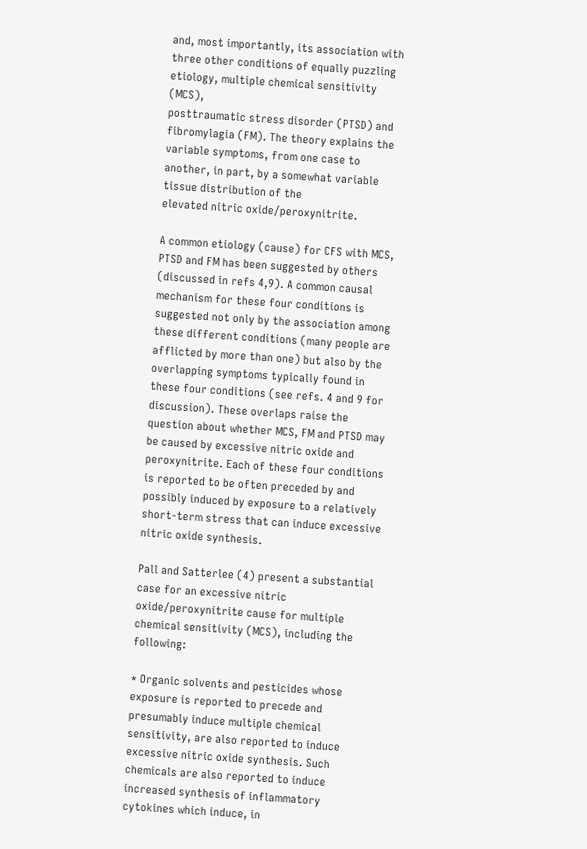and, most importantly, its association with three other conditions of equally puzzling etiology, multiple chemical sensitivity (MCS),
posttraumatic stress disorder (PTSD) and fibromylagia (FM). The theory explains the variable symptoms, from one case to another, in part, by a somewhat variable tissue distribution of the
elevated nitric oxide/peroxynitrite.

A common etiology (cause) for CFS with MCS, PTSD and FM has been suggested by others (discussed in refs 4,9). A common causal mechanism for these four conditions is suggested not only by the association among these different conditions (many people are afflicted by more than one) but also by the overlapping symptoms typically found in these four conditions (see refs. 4 and 9 for discussion). These overlaps raise the question about whether MCS, FM and PTSD may be caused by excessive nitric oxide and peroxynitrite. Each of these four conditions is reported to be often preceded by and possibly induced by exposure to a relatively short-term stress that can induce excessive nitric oxide synthesis.

Pall and Satterlee (4) present a substantial case for an excessive nitric oxide/peroxynitrite cause for multiple chemical sensitivity (MCS), including the following:

* Organic solvents and pesticides whose exposure is reported to precede and presumably induce multiple chemical sensitivity, are also reported to induce excessive nitric oxide synthesis. Such chemicals are also reported to induce increased synthesis of inflammatory cytokines which induce, in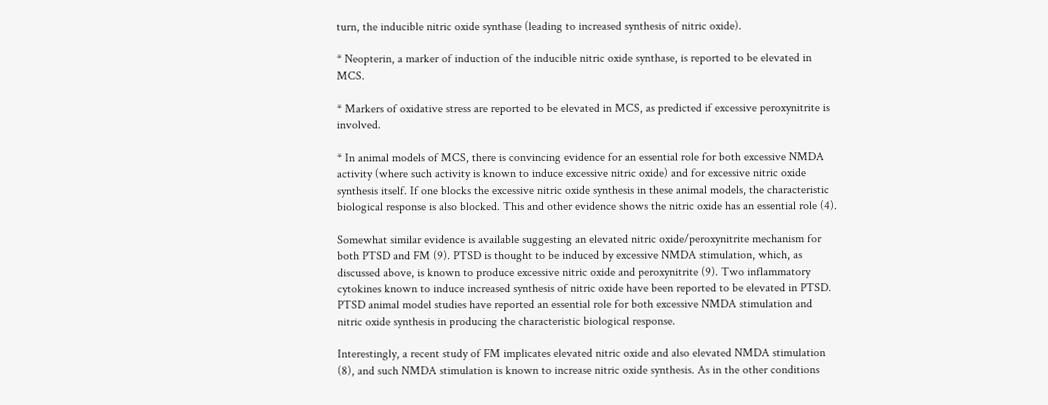turn, the inducible nitric oxide synthase (leading to increased synthesis of nitric oxide).

* Neopterin, a marker of induction of the inducible nitric oxide synthase, is reported to be elevated in MCS.

* Markers of oxidative stress are reported to be elevated in MCS, as predicted if excessive peroxynitrite is involved.

* In animal models of MCS, there is convincing evidence for an essential role for both excessive NMDA activity (where such activity is known to induce excessive nitric oxide) and for excessive nitric oxide synthesis itself. If one blocks the excessive nitric oxide synthesis in these animal models, the characteristic biological response is also blocked. This and other evidence shows the nitric oxide has an essential role (4).

Somewhat similar evidence is available suggesting an elevated nitric oxide/peroxynitrite mechanism for both PTSD and FM (9). PTSD is thought to be induced by excessive NMDA stimulation, which, as discussed above, is known to produce excessive nitric oxide and peroxynitrite (9). Two inflammatory cytokines known to induce increased synthesis of nitric oxide have been reported to be elevated in PTSD. PTSD animal model studies have reported an essential role for both excessive NMDA stimulation and nitric oxide synthesis in producing the characteristic biological response.

Interestingly, a recent study of FM implicates elevated nitric oxide and also elevated NMDA stimulation (8), and such NMDA stimulation is known to increase nitric oxide synthesis. As in the other conditions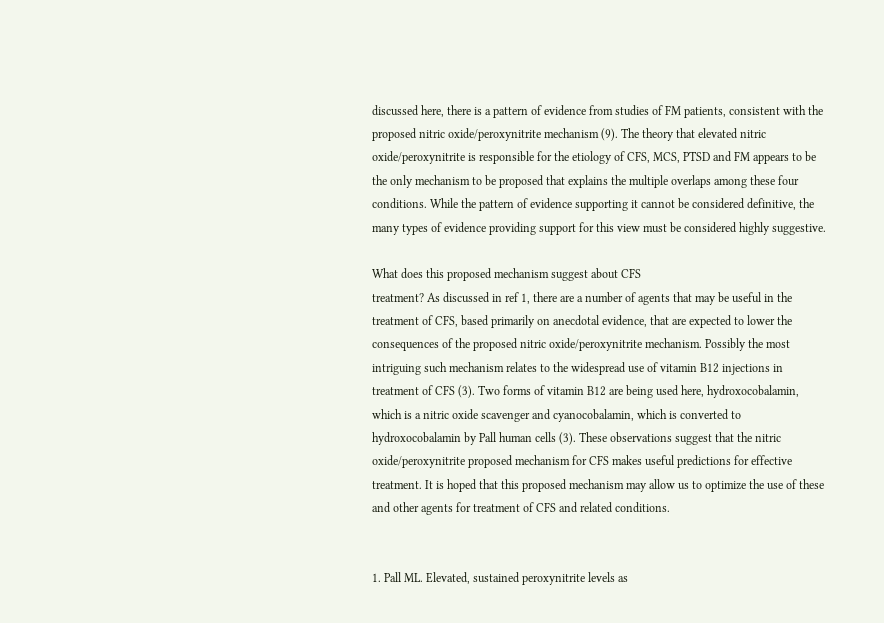discussed here, there is a pattern of evidence from studies of FM patients, consistent with the proposed nitric oxide/peroxynitrite mechanism (9). The theory that elevated nitric oxide/peroxynitrite is responsible for the etiology of CFS, MCS, PTSD and FM appears to be the only mechanism to be proposed that explains the multiple overlaps among these four conditions. While the pattern of evidence supporting it cannot be considered definitive, the many types of evidence providing support for this view must be considered highly suggestive.

What does this proposed mechanism suggest about CFS
treatment? As discussed in ref 1, there are a number of agents that may be useful in the treatment of CFS, based primarily on anecdotal evidence, that are expected to lower the consequences of the proposed nitric oxide/peroxynitrite mechanism. Possibly the most intriguing such mechanism relates to the widespread use of vitamin B12 injections in treatment of CFS (3). Two forms of vitamin B12 are being used here, hydroxocobalamin, which is a nitric oxide scavenger and cyanocobalamin, which is converted to hydroxocobalamin by Pall human cells (3). These observations suggest that the nitric oxide/peroxynitrite proposed mechanism for CFS makes useful predictions for effective treatment. It is hoped that this proposed mechanism may allow us to optimize the use of these and other agents for treatment of CFS and related conditions.


1. Pall ML. Elevated, sustained peroxynitrite levels as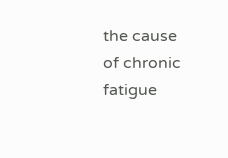the cause
of chronic fatigue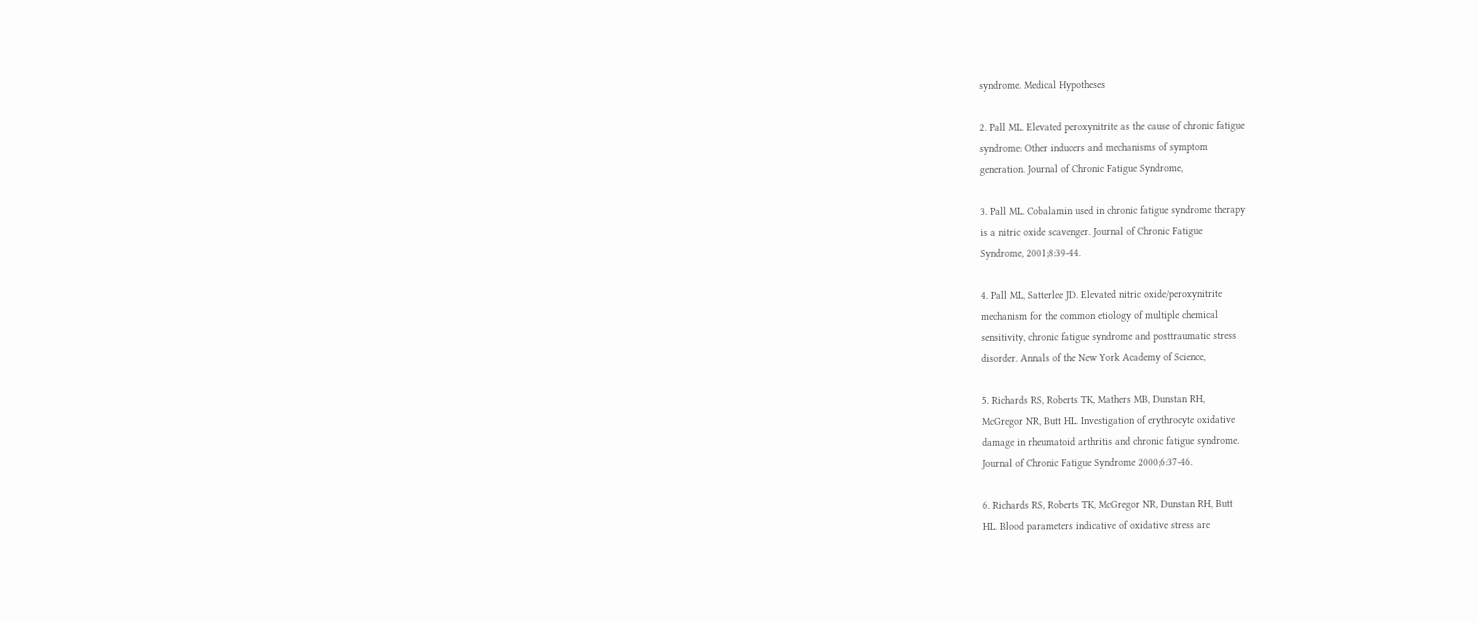syndrome. Medical Hypotheses

2. Pall ML. Elevated peroxynitrite as the cause of chronic fatigue
syndrome: Other inducers and mechanisms of symptom
generation. Journal of Chronic Fatigue Syndrome,

3. Pall ML. Cobalamin used in chronic fatigue syndrome therapy
is a nitric oxide scavenger. Journal of Chronic Fatigue
Syndrome, 2001;8:39-44.

4. Pall ML, Satterlee JD. Elevated nitric oxide/peroxynitrite
mechanism for the common etiology of multiple chemical
sensitivity, chronic fatigue syndrome and posttraumatic stress
disorder. Annals of the New York Academy of Science,

5. Richards RS, Roberts TK, Mathers MB, Dunstan RH,
McGregor NR, Butt HL. Investigation of erythrocyte oxidative
damage in rheumatoid arthritis and chronic fatigue syndrome.
Journal of Chronic Fatigue Syndrome 2000;6:37-46.

6. Richards RS, Roberts TK, McGregor NR, Dunstan RH, Butt
HL. Blood parameters indicative of oxidative stress are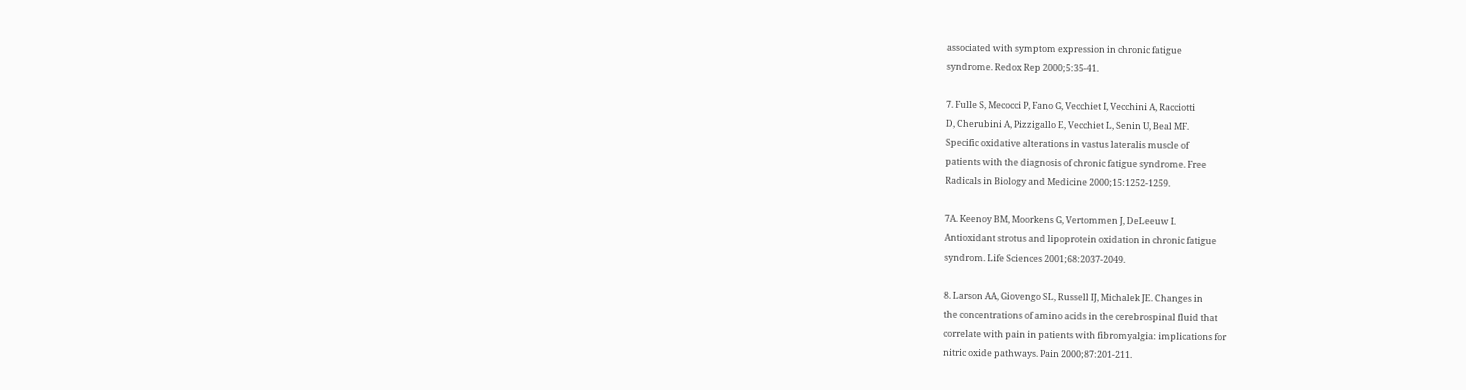associated with symptom expression in chronic fatigue
syndrome. Redox Rep 2000;5:35-41.

7. Fulle S, Mecocci P, Fano G, Vecchiet I, Vecchini A, Racciotti
D, Cherubini A, Pizzigallo E, Vecchiet L, Senin U, Beal MF.
Specific oxidative alterations in vastus lateralis muscle of
patients with the diagnosis of chronic fatigue syndrome. Free
Radicals in Biology and Medicine 2000;15:1252-1259.

7A. Keenoy BM, Moorkens G, Vertommen J, DeLeeuw I.
Antioxidant strotus and lipoprotein oxidation in chronic fatigue
syndrom. Life Sciences 2001;68:2037-2049.

8. Larson AA, Giovengo SL, Russell IJ, Michalek JE. Changes in
the concentrations of amino acids in the cerebrospinal fluid that
correlate with pain in patients with fibromyalgia: implications for
nitric oxide pathways. Pain 2000;87:201-211.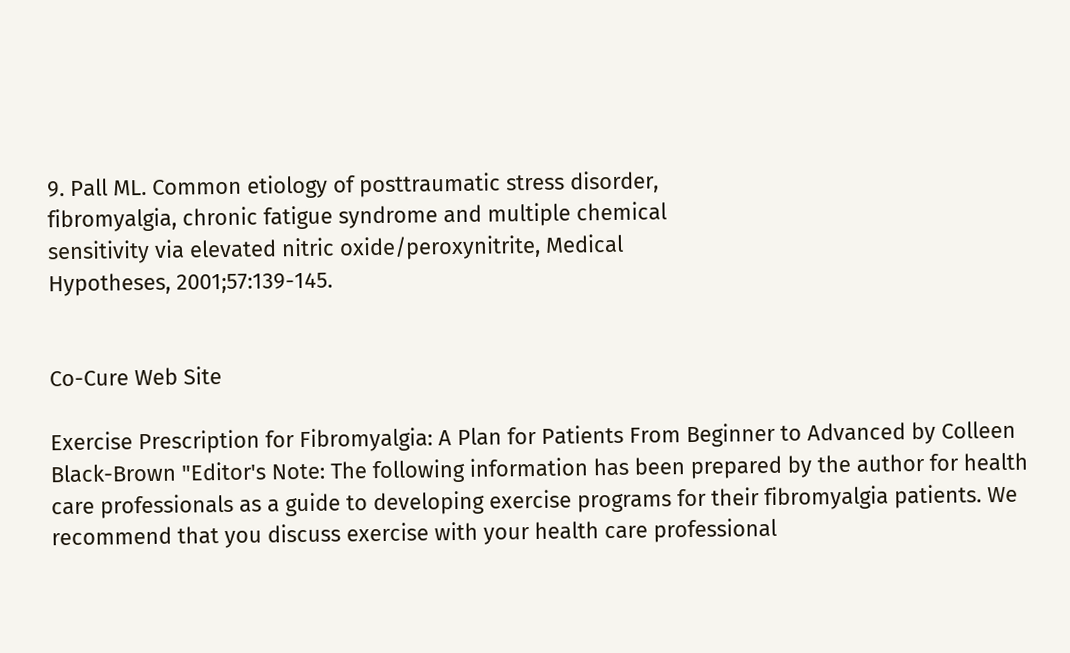9. Pall ML. Common etiology of posttraumatic stress disorder,
fibromyalgia, chronic fatigue syndrome and multiple chemical
sensitivity via elevated nitric oxide/peroxynitrite, Medical
Hypotheses, 2001;57:139-145.


Co-Cure Web Site

Exercise Prescription for Fibromyalgia: A Plan for Patients From Beginner to Advanced by Colleen Black-Brown "Editor's Note: The following information has been prepared by the author for health care professionals as a guide to developing exercise programs for their fibromyalgia patients. We recommend that you discuss exercise with your health care professional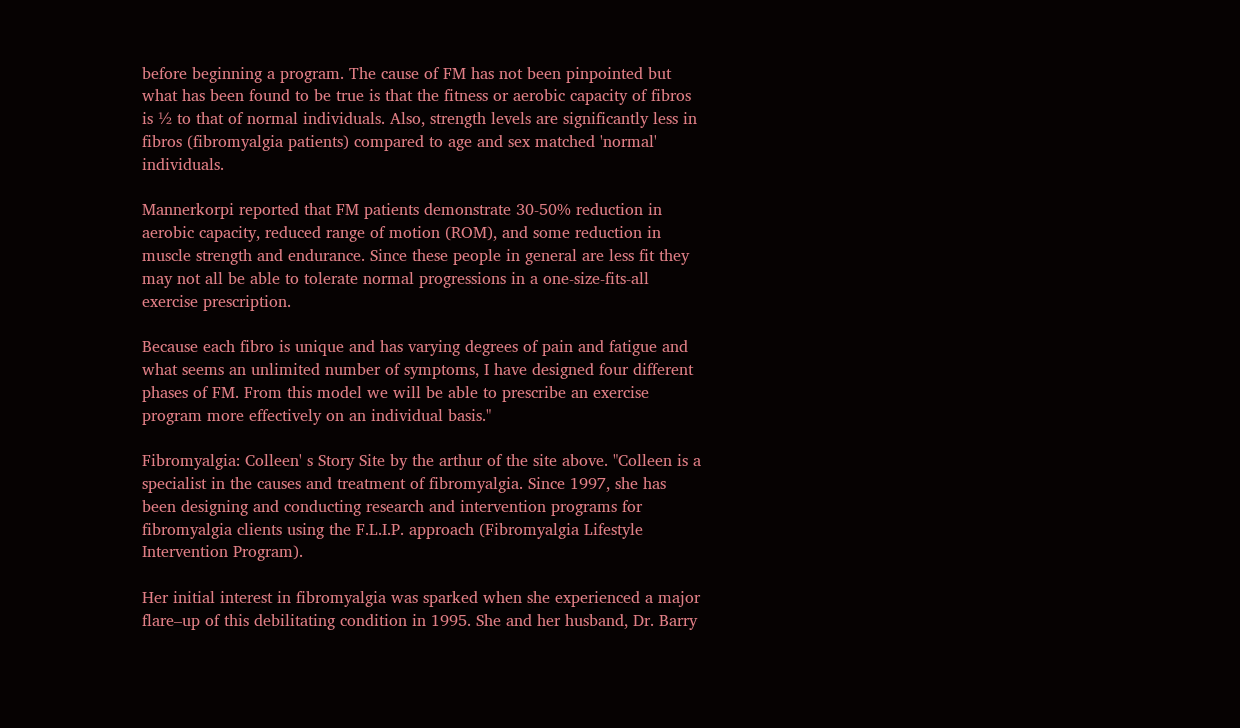before beginning a program. The cause of FM has not been pinpointed but what has been found to be true is that the fitness or aerobic capacity of fibros is ½ to that of normal individuals. Also, strength levels are significantly less in fibros (fibromyalgia patients) compared to age and sex matched 'normal' individuals.

Mannerkorpi reported that FM patients demonstrate 30-50% reduction in aerobic capacity, reduced range of motion (ROM), and some reduction in muscle strength and endurance. Since these people in general are less fit they may not all be able to tolerate normal progressions in a one-size-fits-all exercise prescription.

Because each fibro is unique and has varying degrees of pain and fatigue and what seems an unlimited number of symptoms, I have designed four different phases of FM. From this model we will be able to prescribe an exercise program more effectively on an individual basis."

Fibromyalgia: Colleen' s Story Site by the arthur of the site above. "Colleen is a specialist in the causes and treatment of fibromyalgia. Since 1997, she has been designing and conducting research and intervention programs for fibromyalgia clients using the F.L.I.P. approach (Fibromyalgia Lifestyle Intervention Program).

Her initial interest in fibromyalgia was sparked when she experienced a major flare–up of this debilitating condition in 1995. She and her husband, Dr. Barry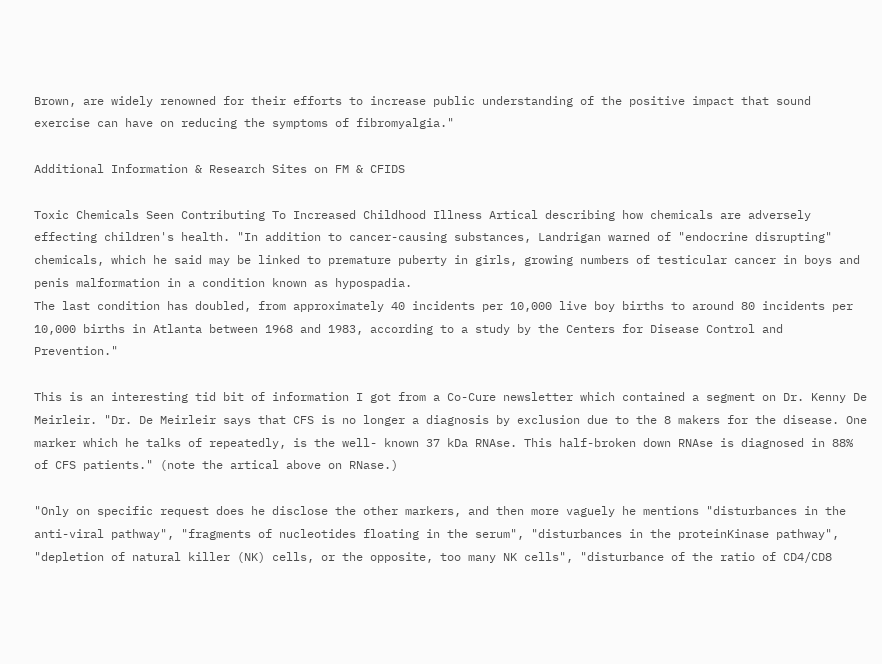Brown, are widely renowned for their efforts to increase public understanding of the positive impact that sound exercise can have on reducing the symptoms of fibromyalgia."

Additional Information & Research Sites on FM & CFIDS

Toxic Chemicals Seen Contributing To Increased Childhood Illness Artical describing how chemicals are adversely effecting children's health. "In addition to cancer-causing substances, Landrigan warned of "endocrine disrupting" chemicals, which he said may be linked to premature puberty in girls, growing numbers of testicular cancer in boys and penis malformation in a condition known as hypospadia.
The last condition has doubled, from approximately 40 incidents per 10,000 live boy births to around 80 incidents per 10,000 births in Atlanta between 1968 and 1983, according to a study by the Centers for Disease Control and Prevention."

This is an interesting tid bit of information I got from a Co-Cure newsletter which contained a segment on Dr. Kenny De Meirleir. "Dr. De Meirleir says that CFS is no longer a diagnosis by exclusion due to the 8 makers for the disease. One marker which he talks of repeatedly, is the well- known 37 kDa RNAse. This half-broken down RNAse is diagnosed in 88% of CFS patients." (note the artical above on RNase.)

"Only on specific request does he disclose the other markers, and then more vaguely he mentions "disturbances in the anti-viral pathway", "fragments of nucleotides floating in the serum", "disturbances in the proteinKinase pathway", "depletion of natural killer (NK) cells, or the opposite, too many NK cells", "disturbance of the ratio of CD4/CD8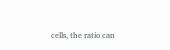cells, the ratio can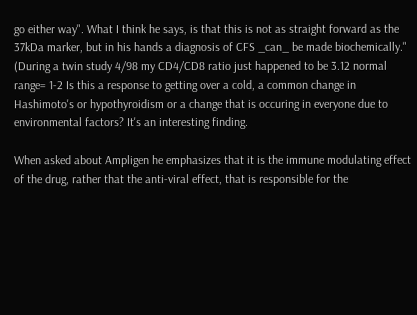go either way". What I think he says, is that this is not as straight forward as the 37kDa marker, but in his hands a diagnosis of CFS _can_ be made biochemically." (During a twin study 4/98 my CD4/CD8 ratio just happened to be 3.12 normal range= 1-2 Is this a response to getting over a cold, a common change in Hashimoto's or hypothyroidism or a change that is occuring in everyone due to environmental factors? It's an interesting finding.

When asked about Ampligen he emphasizes that it is the immune modulating effect of the drug, rather that the anti-viral effect, that is responsible for the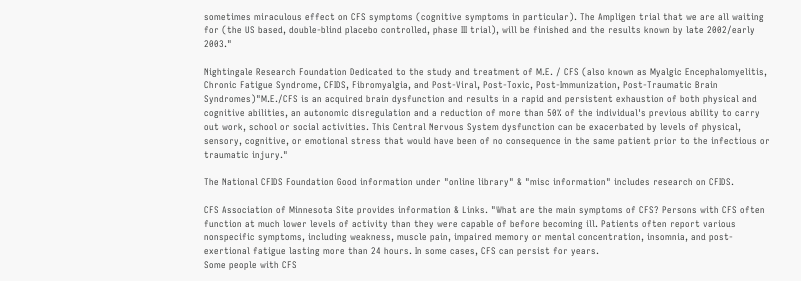sometimes miraculous effect on CFS symptoms (cognitive symptoms in particular). The Ampligen trial that we are all waiting for (the US based, double-blind placebo controlled, phase III trial), will be finished and the results known by late 2002/early 2003."

Nightingale Research Foundation Dedicated to the study and treatment of M.E. / CFS (also known as Myalgic Encephalomyelitis, Chronic Fatigue Syndrome, CFIDS, Fibromyalgia, and Post-Viral, Post-Toxic, Post-Immunization, Post-Traumatic Brain Syndromes)"M.E./CFS is an acquired brain dysfunction and results in a rapid and persistent exhaustion of both physical and cognitive abilities, an autonomic disregulation and a reduction of more than 50% of the individual's previous ability to carry out work, school or social activities. This Central Nervous System dysfunction can be exacerbated by levels of physical, sensory, cognitive, or emotional stress that would have been of no consequence in the same patient prior to the infectious or traumatic injury."

The National CFIDS Foundation Good information under "online library" & "misc information" includes research on CFIDS.

CFS Association of Minnesota Site provides information & Links. "What are the main symptoms of CFS? Persons with CFS often function at much lower levels of activity than they were capable of before becoming ill. Patients often report various nonspecific symptoms, including weakness, muscle pain, impaired memory or mental concentration, insomnia, and post-exertional fatigue lasting more than 24 hours. In some cases, CFS can persist for years.
Some people with CFS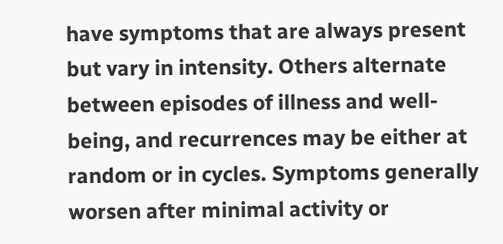have symptoms that are always present but vary in intensity. Others alternate between episodes of illness and well-being, and recurrences may be either at random or in cycles. Symptoms generally worsen after minimal activity or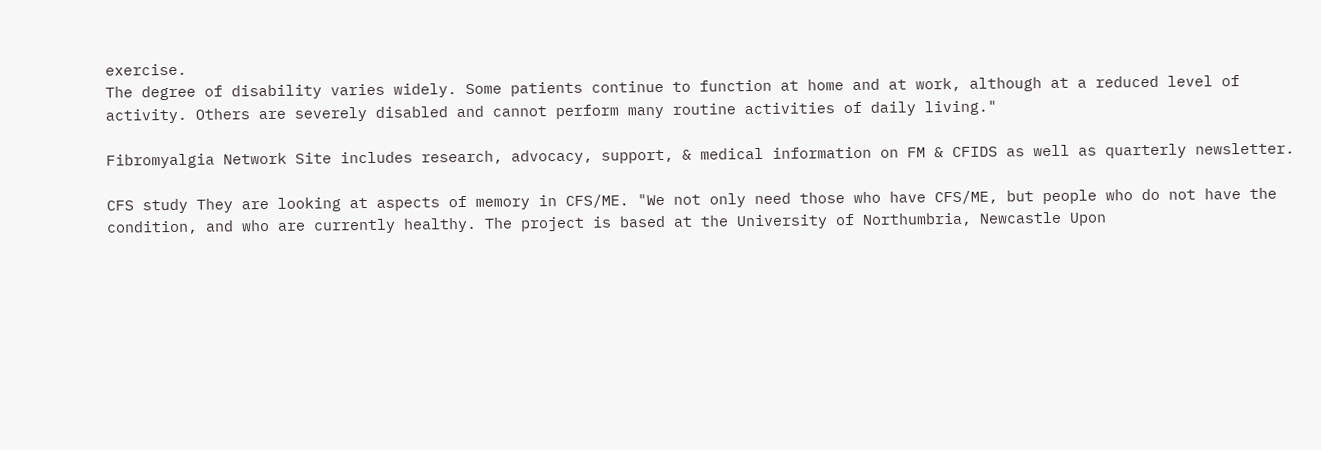exercise.
The degree of disability varies widely. Some patients continue to function at home and at work, although at a reduced level of activity. Others are severely disabled and cannot perform many routine activities of daily living."

Fibromyalgia Network Site includes research, advocacy, support, & medical information on FM & CFIDS as well as quarterly newsletter.

CFS study They are looking at aspects of memory in CFS/ME. "We not only need those who have CFS/ME, but people who do not have the condition, and who are currently healthy. The project is based at the University of Northumbria, Newcastle Upon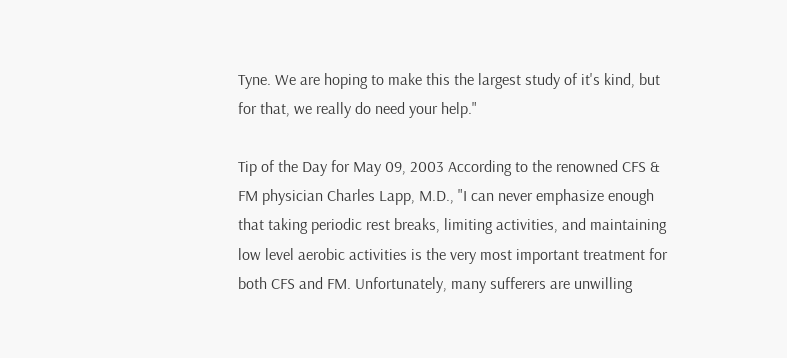Tyne. We are hoping to make this the largest study of it's kind, but for that, we really do need your help."

Tip of the Day for May 09, 2003 According to the renowned CFS & FM physician Charles Lapp, M.D., "I can never emphasize enough that taking periodic rest breaks, limiting activities, and maintaining low level aerobic activities is the very most important treatment for both CFS and FM. Unfortunately, many sufferers are unwilling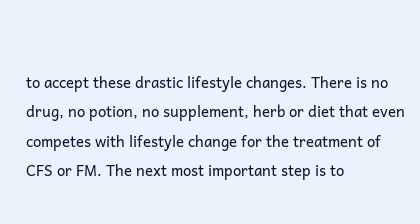to accept these drastic lifestyle changes. There is no drug, no potion, no supplement, herb or diet that even competes with lifestyle change for the treatment of CFS or FM. The next most important step is to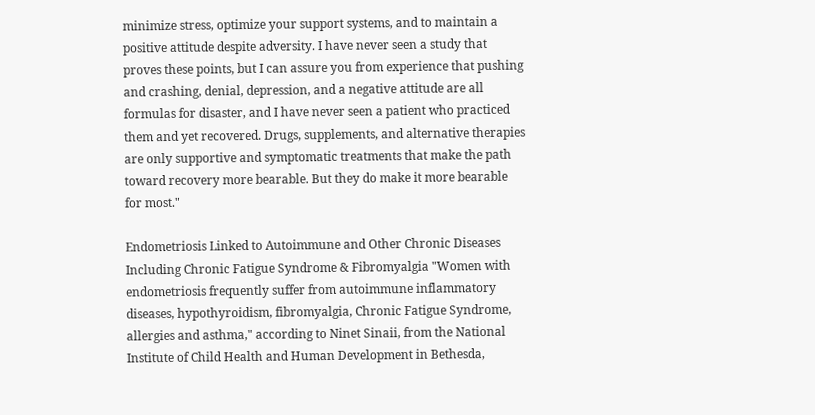minimize stress, optimize your support systems, and to maintain a positive attitude despite adversity. I have never seen a study that proves these points, but I can assure you from experience that pushing and crashing, denial, depression, and a negative attitude are all formulas for disaster, and I have never seen a patient who practiced them and yet recovered. Drugs, supplements, and alternative therapies are only supportive and symptomatic treatments that make the path toward recovery more bearable. But they do make it more bearable for most."

Endometriosis Linked to Autoimmune and Other Chronic Diseases Including Chronic Fatigue Syndrome & Fibromyalgia "Women with endometriosis frequently suffer from autoimmune inflammatory diseases, hypothyroidism, fibromyalgia, Chronic Fatigue Syndrome, allergies and asthma," according to Ninet Sinaii, from the National Institute of Child Health and Human Development in Bethesda,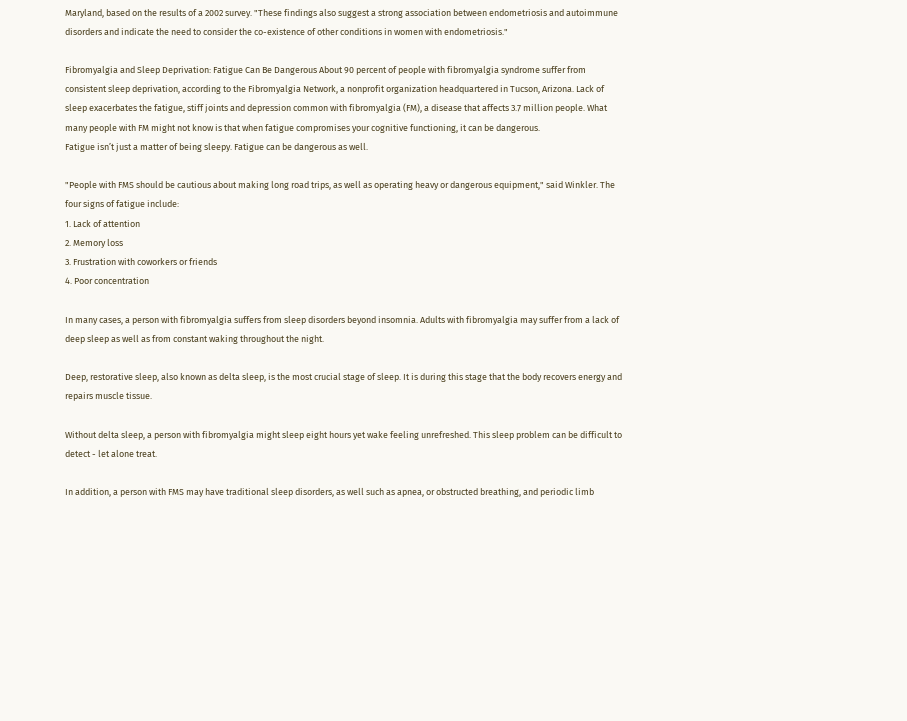Maryland, based on the results of a 2002 survey. "These findings also suggest a strong association between endometriosis and autoimmune disorders and indicate the need to consider the co-existence of other conditions in women with endometriosis."

Fibromyalgia and Sleep Deprivation: Fatigue Can Be Dangerous About 90 percent of people with fibromyalgia syndrome suffer from consistent sleep deprivation, according to the Fibromyalgia Network, a nonprofit organization headquartered in Tucson, Arizona. Lack of sleep exacerbates the fatigue, stiff joints and depression common with fibromyalgia (FM), a disease that affects 3.7 million people. What many people with FM might not know is that when fatigue compromises your cognitive functioning, it can be dangerous.
Fatigue isn’t just a matter of being sleepy. Fatigue can be dangerous as well.

"People with FMS should be cautious about making long road trips, as well as operating heavy or dangerous equipment," said Winkler. The four signs of fatigue include:
1. Lack of attention
2. Memory loss
3. Frustration with coworkers or friends
4. Poor concentration

In many cases, a person with fibromyalgia suffers from sleep disorders beyond insomnia. Adults with fibromyalgia may suffer from a lack of deep sleep as well as from constant waking throughout the night.

Deep, restorative sleep, also known as delta sleep, is the most crucial stage of sleep. It is during this stage that the body recovers energy and repairs muscle tissue.

Without delta sleep, a person with fibromyalgia might sleep eight hours yet wake feeling unrefreshed. This sleep problem can be difficult to detect - let alone treat.

In addition, a person with FMS may have traditional sleep disorders, as well such as apnea, or obstructed breathing, and periodic limb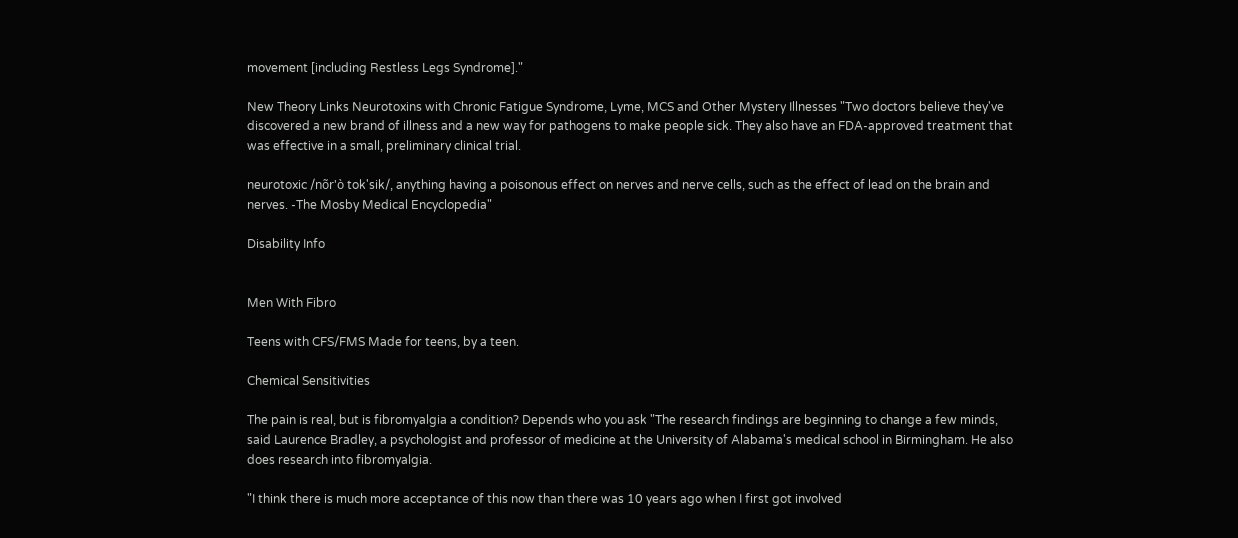movement [including Restless Legs Syndrome]."

New Theory Links Neurotoxins with Chronic Fatigue Syndrome, Lyme, MCS and Other Mystery Illnesses "Two doctors believe they've discovered a new brand of illness and a new way for pathogens to make people sick. They also have an FDA-approved treatment that was effective in a small, preliminary clinical trial.

neurotoxic /nõr'ò tok'sik/, anything having a poisonous effect on nerves and nerve cells, such as the effect of lead on the brain and nerves. -The Mosby Medical Encyclopedia"

Disability Info


Men With Fibro

Teens with CFS/FMS Made for teens, by a teen.

Chemical Sensitivities

The pain is real, but is fibromyalgia a condition? Depends who you ask "The research findings are beginning to change a few minds, said Laurence Bradley, a psychologist and professor of medicine at the University of Alabama's medical school in Birmingham. He also does research into fibromyalgia.

"I think there is much more acceptance of this now than there was 10 years ago when I first got involved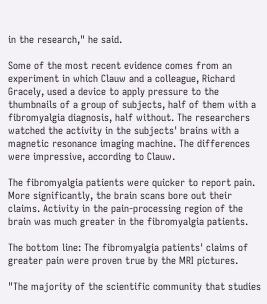in the research," he said.

Some of the most recent evidence comes from an experiment in which Clauw and a colleague, Richard Gracely, used a device to apply pressure to the thumbnails of a group of subjects, half of them with a fibromyalgia diagnosis, half without. The researchers watched the activity in the subjects' brains with a magnetic resonance imaging machine. The differences were impressive, according to Clauw.

The fibromyalgia patients were quicker to report pain. More significantly, the brain scans bore out their claims. Activity in the pain-processing region of the brain was much greater in the fibromyalgia patients.

The bottom line: The fibromyalgia patients' claims of greater pain were proven true by the MRI pictures.

"The majority of the scientific community that studies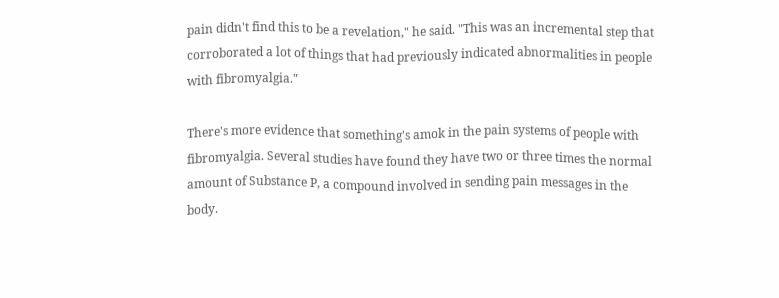pain didn't find this to be a revelation," he said. "This was an incremental step that corroborated a lot of things that had previously indicated abnormalities in people with fibromyalgia."

There's more evidence that something's amok in the pain systems of people with fibromyalgia. Several studies have found they have two or three times the normal amount of Substance P, a compound involved in sending pain messages in the body.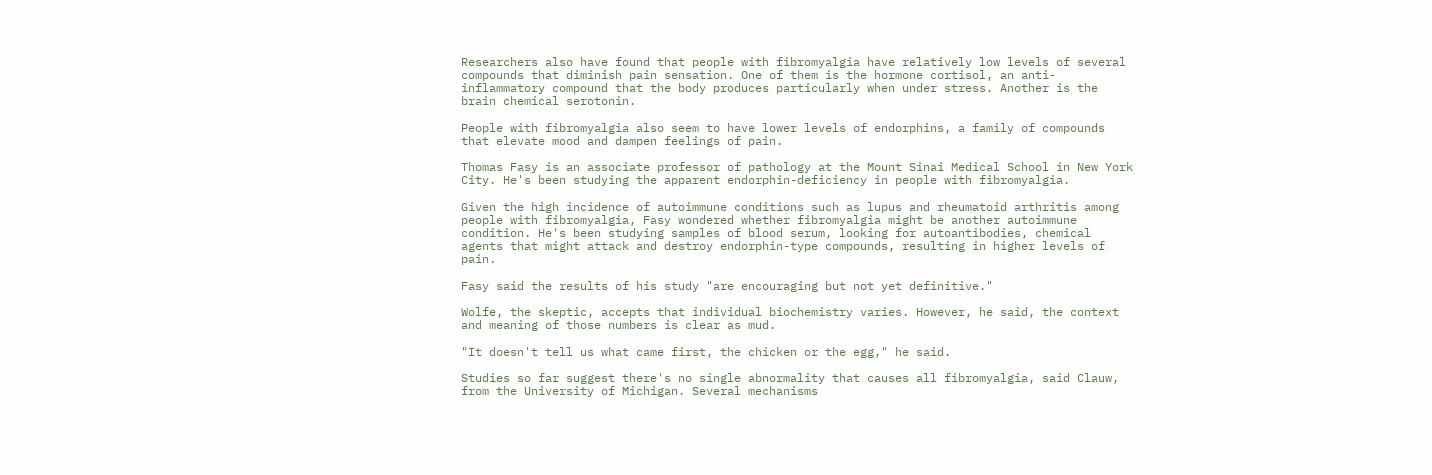Researchers also have found that people with fibromyalgia have relatively low levels of several compounds that diminish pain sensation. One of them is the hormone cortisol, an anti-inflammatory compound that the body produces particularly when under stress. Another is the brain chemical serotonin.

People with fibromyalgia also seem to have lower levels of endorphins, a family of compounds that elevate mood and dampen feelings of pain.

Thomas Fasy is an associate professor of pathology at the Mount Sinai Medical School in New York City. He's been studying the apparent endorphin-deficiency in people with fibromyalgia.

Given the high incidence of autoimmune conditions such as lupus and rheumatoid arthritis among people with fibromyalgia, Fasy wondered whether fibromyalgia might be another autoimmune condition. He's been studying samples of blood serum, looking for autoantibodies, chemical agents that might attack and destroy endorphin-type compounds, resulting in higher levels of pain.

Fasy said the results of his study "are encouraging but not yet definitive."

Wolfe, the skeptic, accepts that individual biochemistry varies. However, he said, the context and meaning of those numbers is clear as mud.

"It doesn't tell us what came first, the chicken or the egg," he said.

Studies so far suggest there's no single abnormality that causes all fibromyalgia, said Clauw, from the University of Michigan. Several mechanisms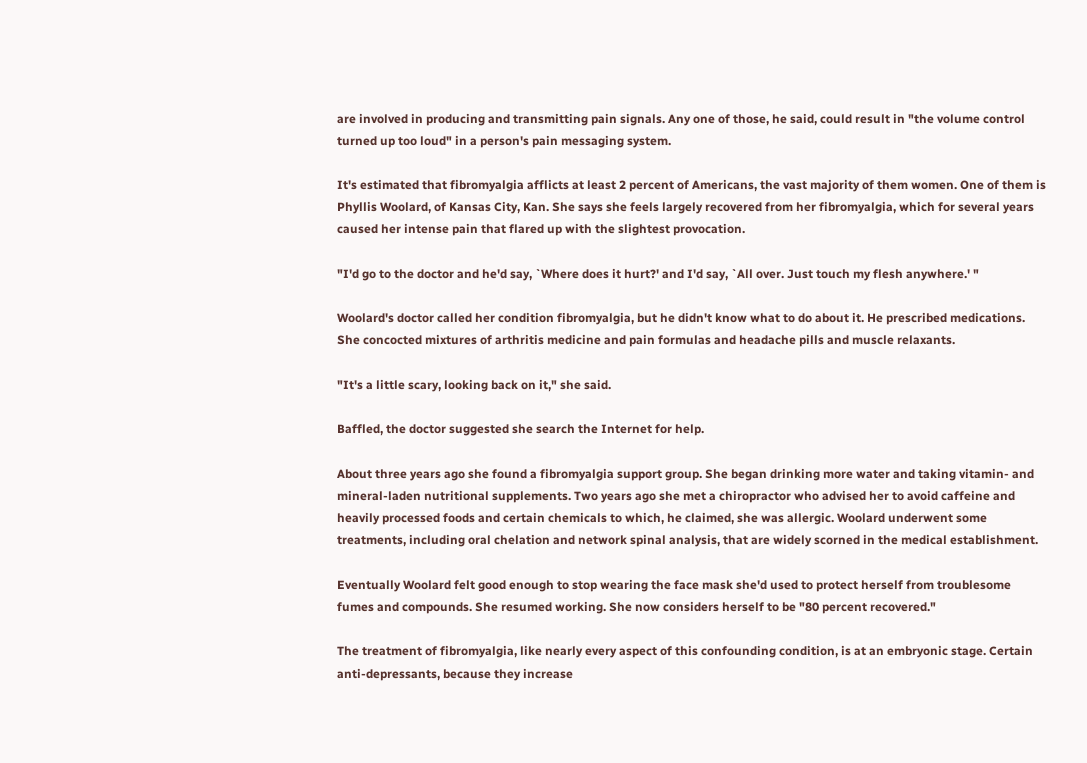are involved in producing and transmitting pain signals. Any one of those, he said, could result in "the volume control turned up too loud" in a person's pain messaging system.

It's estimated that fibromyalgia afflicts at least 2 percent of Americans, the vast majority of them women. One of them is Phyllis Woolard, of Kansas City, Kan. She says she feels largely recovered from her fibromyalgia, which for several years caused her intense pain that flared up with the slightest provocation.

"I'd go to the doctor and he'd say, `Where does it hurt?' and I'd say, `All over. Just touch my flesh anywhere.' "

Woolard's doctor called her condition fibromyalgia, but he didn't know what to do about it. He prescribed medications. She concocted mixtures of arthritis medicine and pain formulas and headache pills and muscle relaxants.

"It's a little scary, looking back on it," she said.

Baffled, the doctor suggested she search the Internet for help.

About three years ago she found a fibromyalgia support group. She began drinking more water and taking vitamin- and mineral-laden nutritional supplements. Two years ago she met a chiropractor who advised her to avoid caffeine and heavily processed foods and certain chemicals to which, he claimed, she was allergic. Woolard underwent some treatments, including oral chelation and network spinal analysis, that are widely scorned in the medical establishment.

Eventually Woolard felt good enough to stop wearing the face mask she'd used to protect herself from troublesome fumes and compounds. She resumed working. She now considers herself to be "80 percent recovered."

The treatment of fibromyalgia, like nearly every aspect of this confounding condition, is at an embryonic stage. Certain anti-depressants, because they increase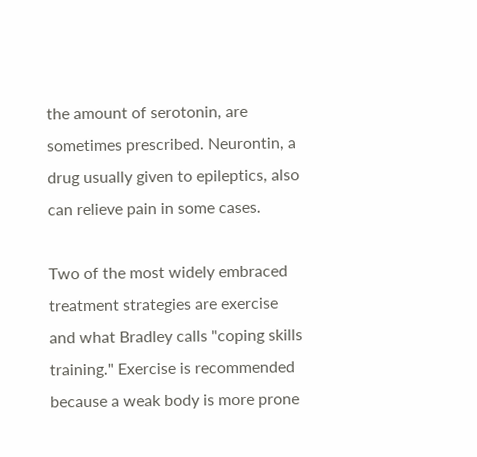the amount of serotonin, are sometimes prescribed. Neurontin, a drug usually given to epileptics, also can relieve pain in some cases.

Two of the most widely embraced treatment strategies are exercise and what Bradley calls "coping skills training." Exercise is recommended because a weak body is more prone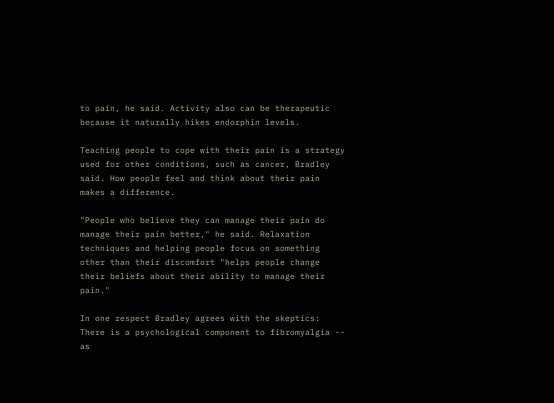to pain, he said. Activity also can be therapeutic because it naturally hikes endorphin levels.

Teaching people to cope with their pain is a strategy used for other conditions, such as cancer, Bradley said. How people feel and think about their pain makes a difference.

"People who believe they can manage their pain do manage their pain better," he said. Relaxation techniques and helping people focus on something other than their discomfort "helps people change their beliefs about their ability to manage their pain."

In one respect Bradley agrees with the skeptics: There is a psychological component to fibromyalgia -- as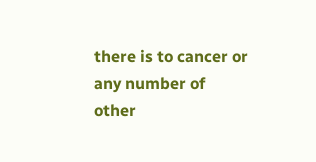there is to cancer or any number of other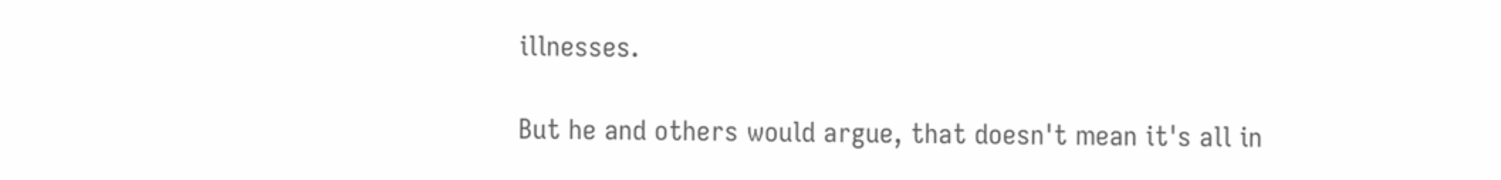illnesses.

But he and others would argue, that doesn't mean it's all in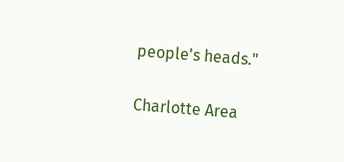people's heads."

Charlotte Area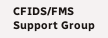CFIDS/FMS Support Group